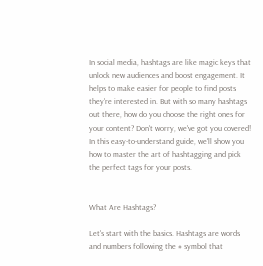In social media, hashtags are like magic keys that unlock new audiences and boost engagement. It helps to make easier for people to find posts they're interested in. But with so many hashtags out there, how do you choose the right ones for your content? Don't worry, we've got you covered! In this easy-to-understand guide, we'll show you how to master the art of hashtagging and pick the perfect tags for your posts.


What Are Hashtags?

Let's start with the basics. Hashtags are words and numbers following the # symbol that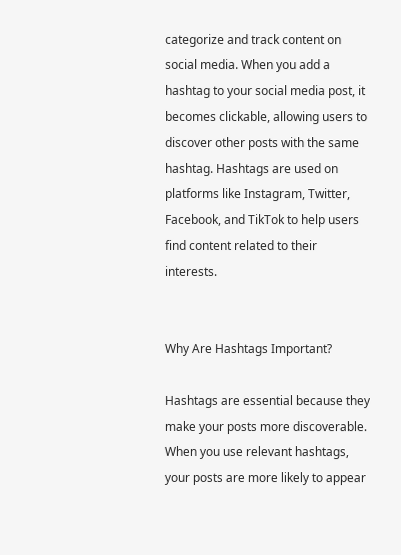categorize and track content on social media. When you add a hashtag to your social media post, it becomes clickable, allowing users to discover other posts with the same hashtag. Hashtags are used on platforms like Instagram, Twitter, Facebook, and TikTok to help users find content related to their interests.


Why Are Hashtags Important?

Hashtags are essential because they make your posts more discoverable. When you use relevant hashtags, your posts are more likely to appear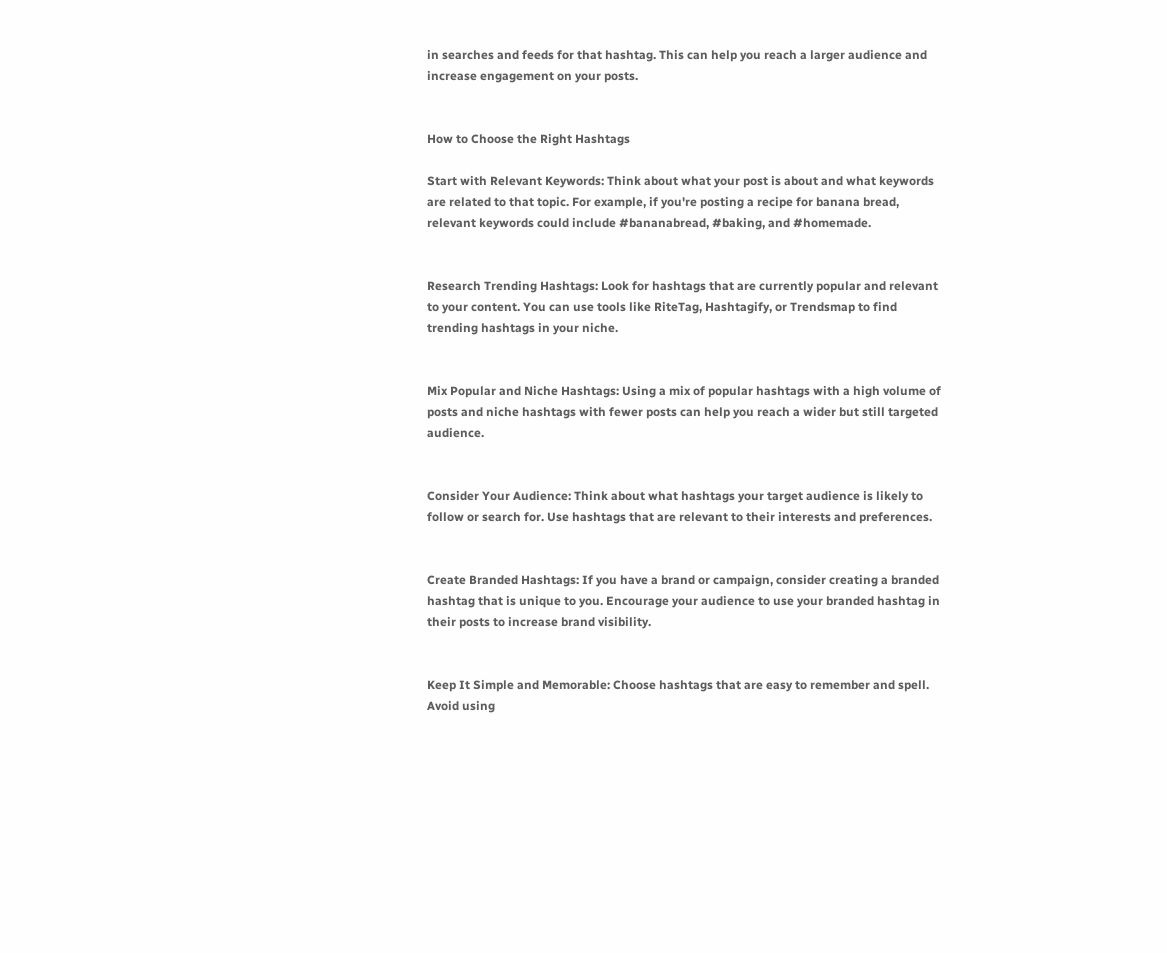in searches and feeds for that hashtag. This can help you reach a larger audience and increase engagement on your posts.


How to Choose the Right Hashtags

Start with Relevant Keywords: Think about what your post is about and what keywords are related to that topic. For example, if you're posting a recipe for banana bread, relevant keywords could include #bananabread, #baking, and #homemade.


Research Trending Hashtags: Look for hashtags that are currently popular and relevant to your content. You can use tools like RiteTag, Hashtagify, or Trendsmap to find trending hashtags in your niche.


Mix Popular and Niche Hashtags: Using a mix of popular hashtags with a high volume of posts and niche hashtags with fewer posts can help you reach a wider but still targeted audience.


Consider Your Audience: Think about what hashtags your target audience is likely to follow or search for. Use hashtags that are relevant to their interests and preferences.


Create Branded Hashtags: If you have a brand or campaign, consider creating a branded hashtag that is unique to you. Encourage your audience to use your branded hashtag in their posts to increase brand visibility.


Keep It Simple and Memorable: Choose hashtags that are easy to remember and spell. Avoid using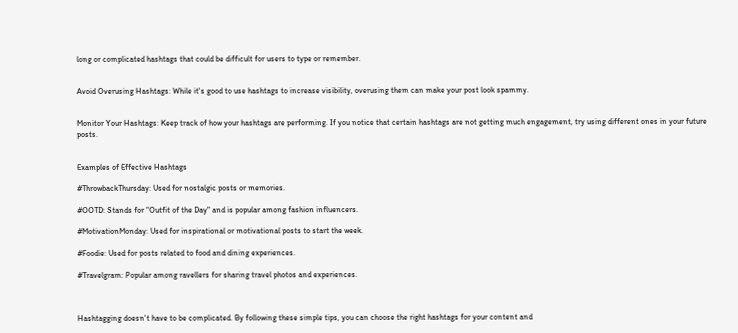long or complicated hashtags that could be difficult for users to type or remember.


Avoid Overusing Hashtags: While it's good to use hashtags to increase visibility, overusing them can make your post look spammy.


Monitor Your Hashtags: Keep track of how your hashtags are performing. If you notice that certain hashtags are not getting much engagement, try using different ones in your future posts.


Examples of Effective Hashtags

#ThrowbackThursday: Used for nostalgic posts or memories.

#OOTD: Stands for "Outfit of the Day" and is popular among fashion influencers.

#MotivationMonday: Used for inspirational or motivational posts to start the week.

#Foodie: Used for posts related to food and dining experiences.

#Travelgram: Popular among ravellers for sharing travel photos and experiences.



Hashtagging doesn't have to be complicated. By following these simple tips, you can choose the right hashtags for your content and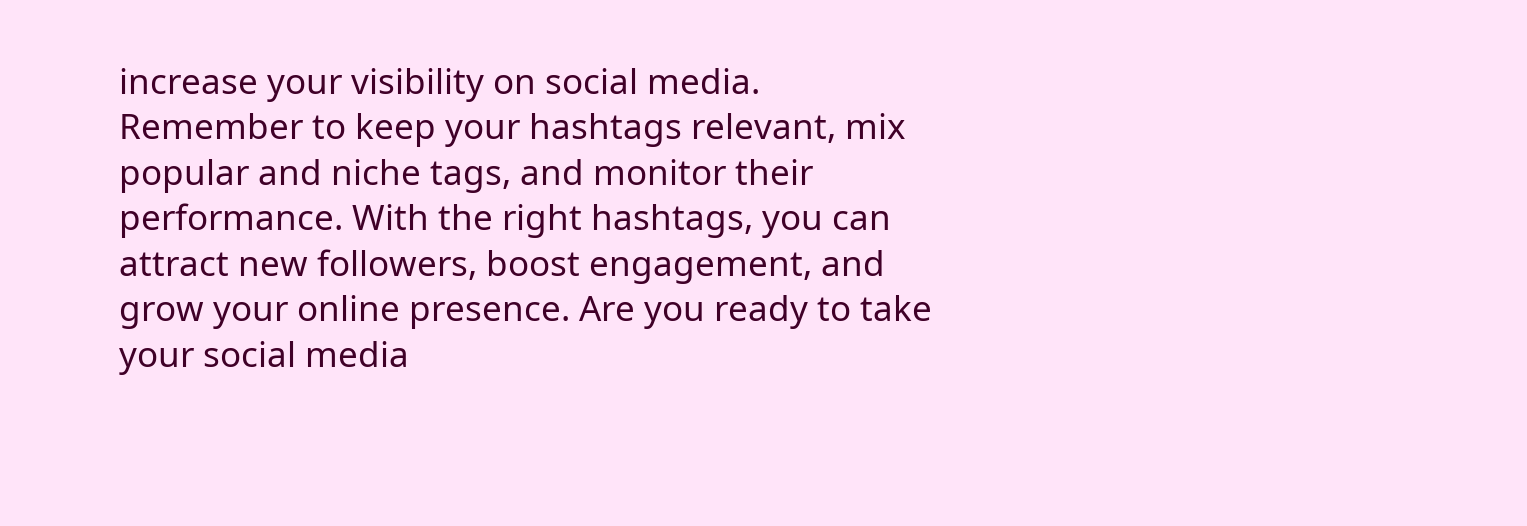increase your visibility on social media. Remember to keep your hashtags relevant, mix popular and niche tags, and monitor their performance. With the right hashtags, you can attract new followers, boost engagement, and grow your online presence. Are you ready to take your social media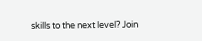skills to the next level? Join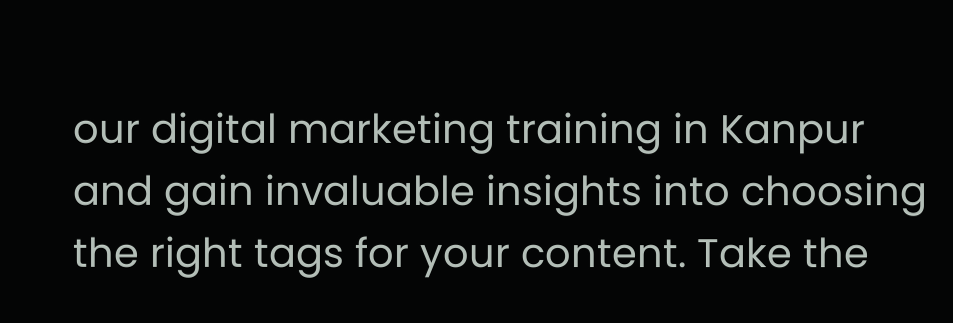our digital marketing training in Kanpur and gain invaluable insights into choosing the right tags for your content. Take the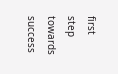first step towards success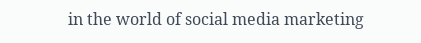in the world of social media marketing